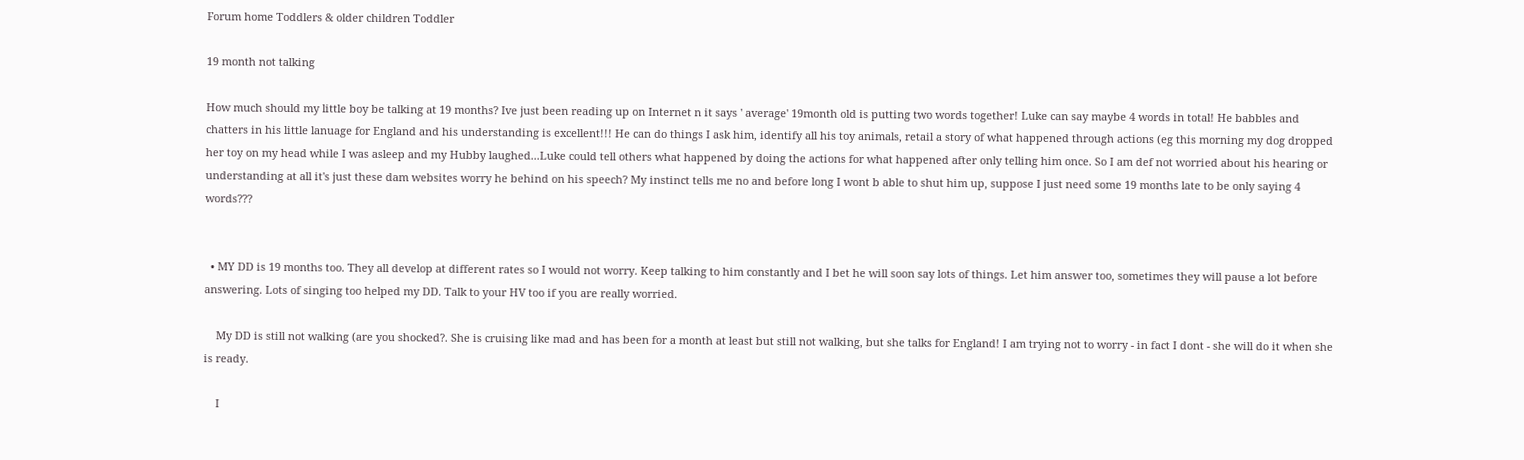Forum home Toddlers & older children Toddler

19 month not talking

How much should my little boy be talking at 19 months? Ive just been reading up on Internet n it says ' average' 19month old is putting two words together! Luke can say maybe 4 words in total! He babbles and chatters in his little lanuage for England and his understanding is excellent!!! He can do things I ask him, identify all his toy animals, retail a story of what happened through actions (eg this morning my dog dropped her toy on my head while I was asleep and my Hubby laughed...Luke could tell others what happened by doing the actions for what happened after only telling him once. So I am def not worried about his hearing or understanding at all it's just these dam websites worry he behind on his speech? My instinct tells me no and before long I wont b able to shut him up, suppose I just need some 19 months late to be only saying 4 words???


  • MY DD is 19 months too. They all develop at different rates so I would not worry. Keep talking to him constantly and I bet he will soon say lots of things. Let him answer too, sometimes they will pause a lot before answering. Lots of singing too helped my DD. Talk to your HV too if you are really worried.

    My DD is still not walking (are you shocked?. She is cruising like mad and has been for a month at least but still not walking, but she talks for England! I am trying not to worry - in fact I dont - she will do it when she is ready.

    I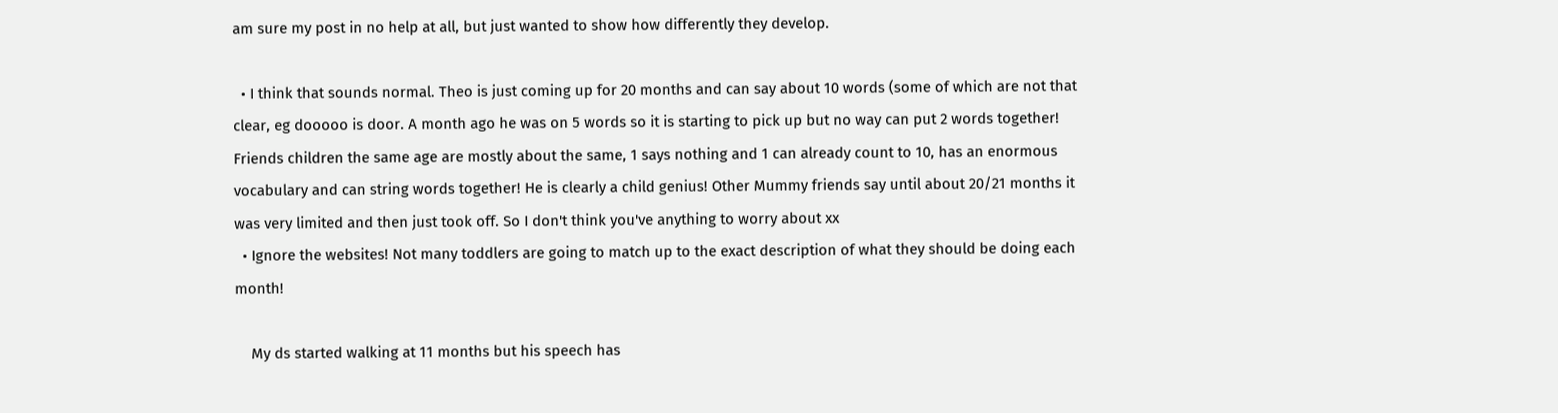am sure my post in no help at all, but just wanted to show how differently they develop.

  • I think that sounds normal. Theo is just coming up for 20 months and can say about 10 words (some of which are not that clear, eg dooooo is door. A month ago he was on 5 words so it is starting to pick up but no way can put 2 words together! Friends children the same age are mostly about the same, 1 says nothing and 1 can already count to 10, has an enormous vocabulary and can string words together! He is clearly a child genius! Other Mummy friends say until about 20/21 months it was very limited and then just took off. So I don't think you've anything to worry about xx
  • Ignore the websites! Not many toddlers are going to match up to the exact description of what they should be doing each month!

    My ds started walking at 11 months but his speech has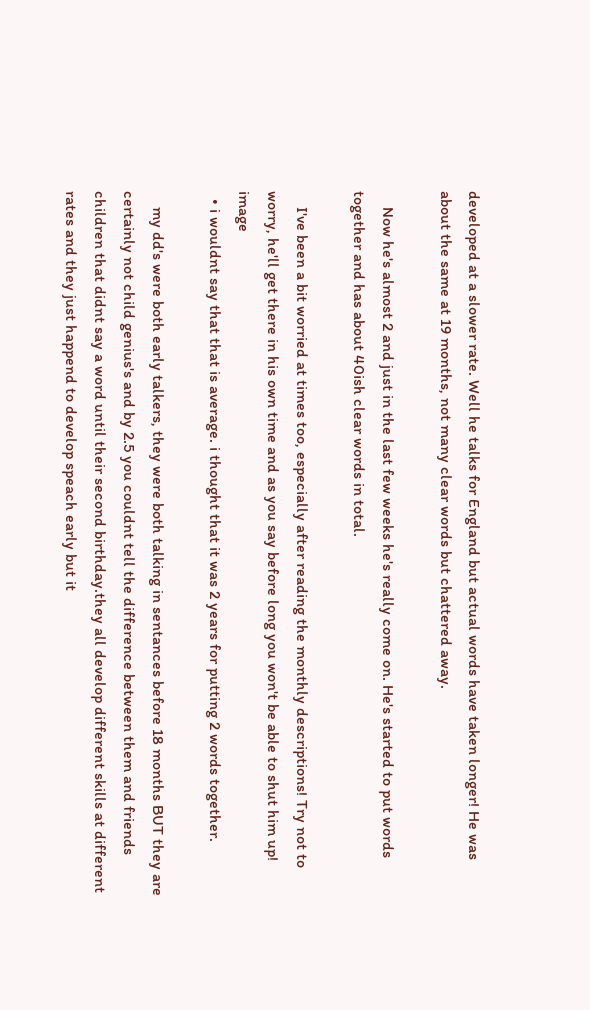developed at a slower rate. Well he talks for England but actual words have taken longer! He was about the same at 19 months, not many clear words but chattered away.

    Now he's almost 2 and just in the last few weeks he's really come on. He's started to put words together and has about 40ish clear words in total.

    I've been a bit worried at times too, especially after reading the monthly descriptions! Try not to worry, he'll get there in his own time and as you say before long you won't be able to shut him up! image
  • i wouldnt say that that is average. i thought that it was 2 years for putting 2 words together.

    my dd's were both early talkers, they were both talking in sentances before 18 months BUT they are certainly not child genius's and by 2.5 you couldnt tell the difference between them and friends children that didnt say a word until their second birthday.they all develop different skills at different rates and they just happend to develop speach early but it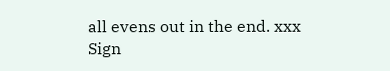all evens out in the end. xxx
Sign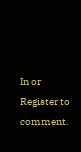In or Register to comment.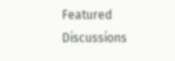Featured Discussions